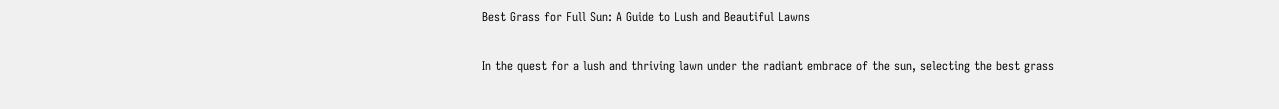Best Grass for Full Sun: A Guide to Lush and Beautiful Lawns

In the quest for a lush and thriving lawn under the radiant embrace of the sun, selecting the best grass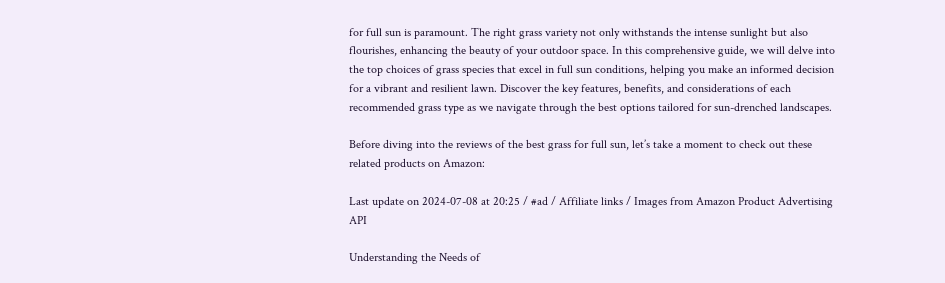for full sun is paramount. The right grass variety not only withstands the intense sunlight but also flourishes, enhancing the beauty of your outdoor space. In this comprehensive guide, we will delve into the top choices of grass species that excel in full sun conditions, helping you make an informed decision for a vibrant and resilient lawn. Discover the key features, benefits, and considerations of each recommended grass type as we navigate through the best options tailored for sun-drenched landscapes.

Before diving into the reviews of the best grass for full sun, let’s take a moment to check out these related products on Amazon:

Last update on 2024-07-08 at 20:25 / #ad / Affiliate links / Images from Amazon Product Advertising API

Understanding the Needs of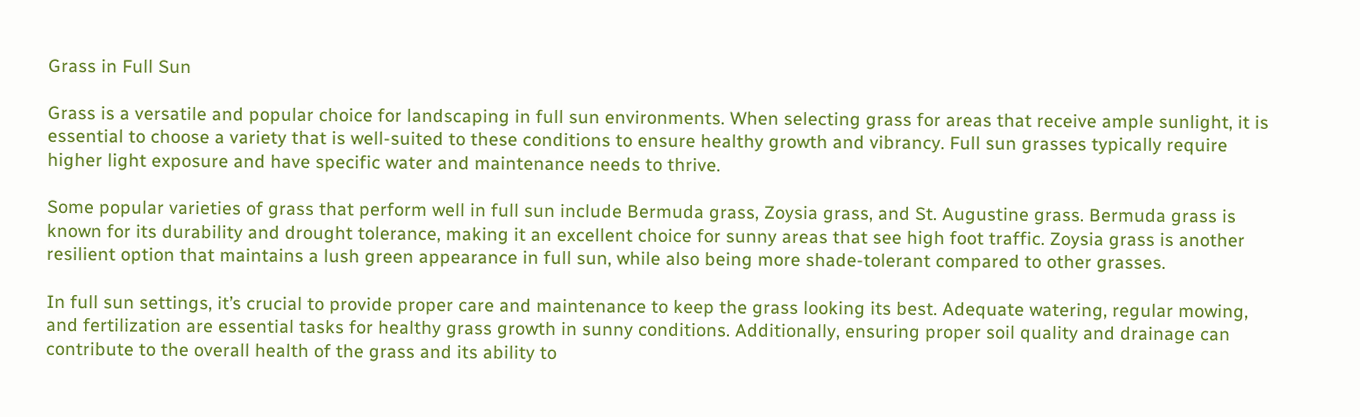Grass in Full Sun

Grass is a versatile and popular choice for landscaping in full sun environments. When selecting grass for areas that receive ample sunlight, it is essential to choose a variety that is well-suited to these conditions to ensure healthy growth and vibrancy. Full sun grasses typically require higher light exposure and have specific water and maintenance needs to thrive.

Some popular varieties of grass that perform well in full sun include Bermuda grass, Zoysia grass, and St. Augustine grass. Bermuda grass is known for its durability and drought tolerance, making it an excellent choice for sunny areas that see high foot traffic. Zoysia grass is another resilient option that maintains a lush green appearance in full sun, while also being more shade-tolerant compared to other grasses.

In full sun settings, it’s crucial to provide proper care and maintenance to keep the grass looking its best. Adequate watering, regular mowing, and fertilization are essential tasks for healthy grass growth in sunny conditions. Additionally, ensuring proper soil quality and drainage can contribute to the overall health of the grass and its ability to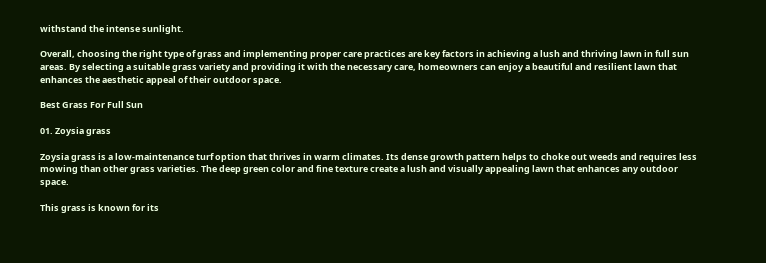withstand the intense sunlight.

Overall, choosing the right type of grass and implementing proper care practices are key factors in achieving a lush and thriving lawn in full sun areas. By selecting a suitable grass variety and providing it with the necessary care, homeowners can enjoy a beautiful and resilient lawn that enhances the aesthetic appeal of their outdoor space.

Best Grass For Full Sun

01. Zoysia grass

Zoysia grass is a low-maintenance turf option that thrives in warm climates. Its dense growth pattern helps to choke out weeds and requires less mowing than other grass varieties. The deep green color and fine texture create a lush and visually appealing lawn that enhances any outdoor space.

This grass is known for its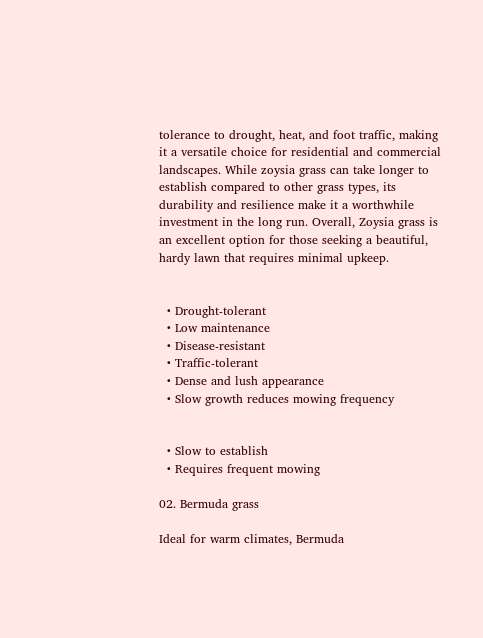tolerance to drought, heat, and foot traffic, making it a versatile choice for residential and commercial landscapes. While zoysia grass can take longer to establish compared to other grass types, its durability and resilience make it a worthwhile investment in the long run. Overall, Zoysia grass is an excellent option for those seeking a beautiful, hardy lawn that requires minimal upkeep.


  • Drought-tolerant
  • Low maintenance
  • Disease-resistant
  • Traffic-tolerant
  • Dense and lush appearance
  • Slow growth reduces mowing frequency


  • Slow to establish
  • Requires frequent mowing

02. Bermuda grass

Ideal for warm climates, Bermuda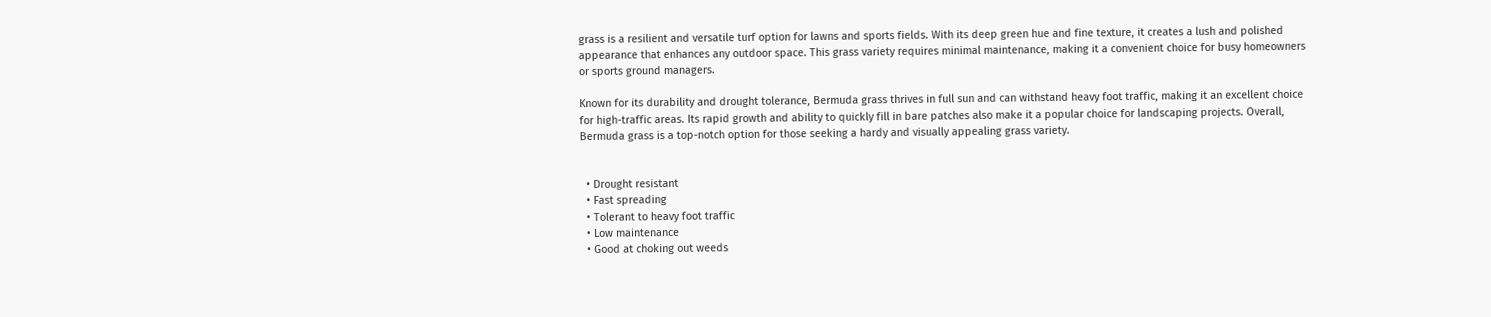grass is a resilient and versatile turf option for lawns and sports fields. With its deep green hue and fine texture, it creates a lush and polished appearance that enhances any outdoor space. This grass variety requires minimal maintenance, making it a convenient choice for busy homeowners or sports ground managers.

Known for its durability and drought tolerance, Bermuda grass thrives in full sun and can withstand heavy foot traffic, making it an excellent choice for high-traffic areas. Its rapid growth and ability to quickly fill in bare patches also make it a popular choice for landscaping projects. Overall, Bermuda grass is a top-notch option for those seeking a hardy and visually appealing grass variety.


  • Drought resistant
  • Fast spreading
  • Tolerant to heavy foot traffic
  • Low maintenance
  • Good at choking out weeds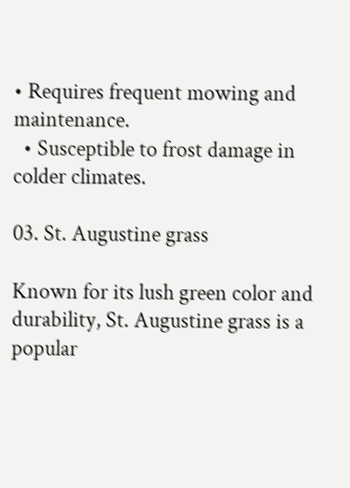• Requires frequent mowing and maintenance.
  • Susceptible to frost damage in colder climates.

03. St. Augustine grass

Known for its lush green color and durability, St. Augustine grass is a popular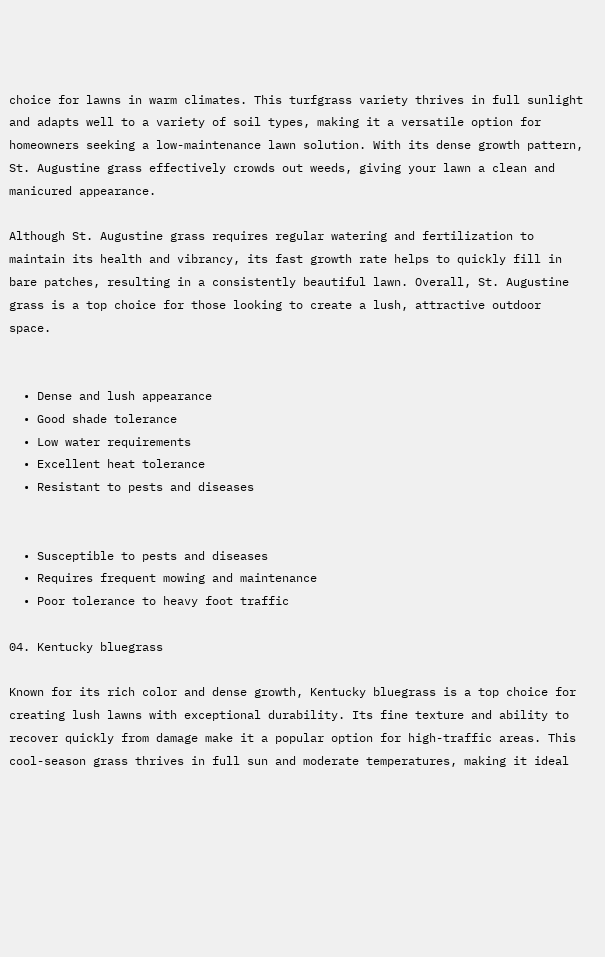choice for lawns in warm climates. This turfgrass variety thrives in full sunlight and adapts well to a variety of soil types, making it a versatile option for homeowners seeking a low-maintenance lawn solution. With its dense growth pattern, St. Augustine grass effectively crowds out weeds, giving your lawn a clean and manicured appearance.

Although St. Augustine grass requires regular watering and fertilization to maintain its health and vibrancy, its fast growth rate helps to quickly fill in bare patches, resulting in a consistently beautiful lawn. Overall, St. Augustine grass is a top choice for those looking to create a lush, attractive outdoor space.


  • Dense and lush appearance
  • Good shade tolerance
  • Low water requirements
  • Excellent heat tolerance
  • Resistant to pests and diseases


  • Susceptible to pests and diseases
  • Requires frequent mowing and maintenance
  • Poor tolerance to heavy foot traffic

04. Kentucky bluegrass

Known for its rich color and dense growth, Kentucky bluegrass is a top choice for creating lush lawns with exceptional durability. Its fine texture and ability to recover quickly from damage make it a popular option for high-traffic areas. This cool-season grass thrives in full sun and moderate temperatures, making it ideal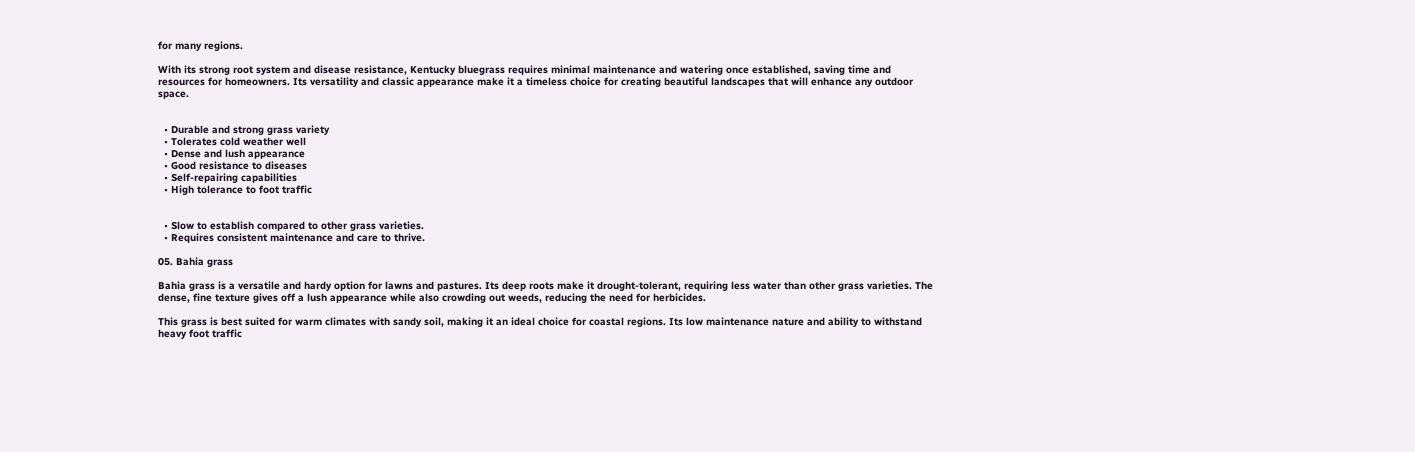for many regions.

With its strong root system and disease resistance, Kentucky bluegrass requires minimal maintenance and watering once established, saving time and resources for homeowners. Its versatility and classic appearance make it a timeless choice for creating beautiful landscapes that will enhance any outdoor space.


  • Durable and strong grass variety
  • Tolerates cold weather well
  • Dense and lush appearance
  • Good resistance to diseases
  • Self-repairing capabilities
  • High tolerance to foot traffic


  • Slow to establish compared to other grass varieties.
  • Requires consistent maintenance and care to thrive.

05. Bahia grass

Bahia grass is a versatile and hardy option for lawns and pastures. Its deep roots make it drought-tolerant, requiring less water than other grass varieties. The dense, fine texture gives off a lush appearance while also crowding out weeds, reducing the need for herbicides.

This grass is best suited for warm climates with sandy soil, making it an ideal choice for coastal regions. Its low maintenance nature and ability to withstand heavy foot traffic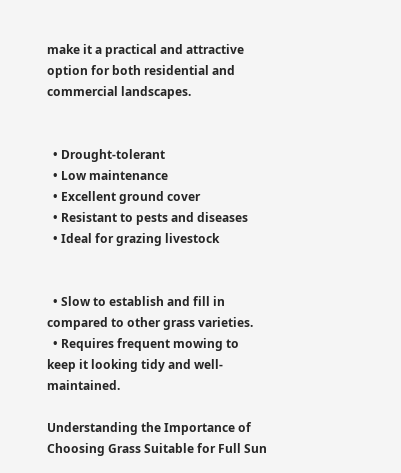make it a practical and attractive option for both residential and commercial landscapes.


  • Drought-tolerant
  • Low maintenance
  • Excellent ground cover
  • Resistant to pests and diseases
  • Ideal for grazing livestock


  • Slow to establish and fill in compared to other grass varieties.
  • Requires frequent mowing to keep it looking tidy and well-maintained.

Understanding the Importance of Choosing Grass Suitable for Full Sun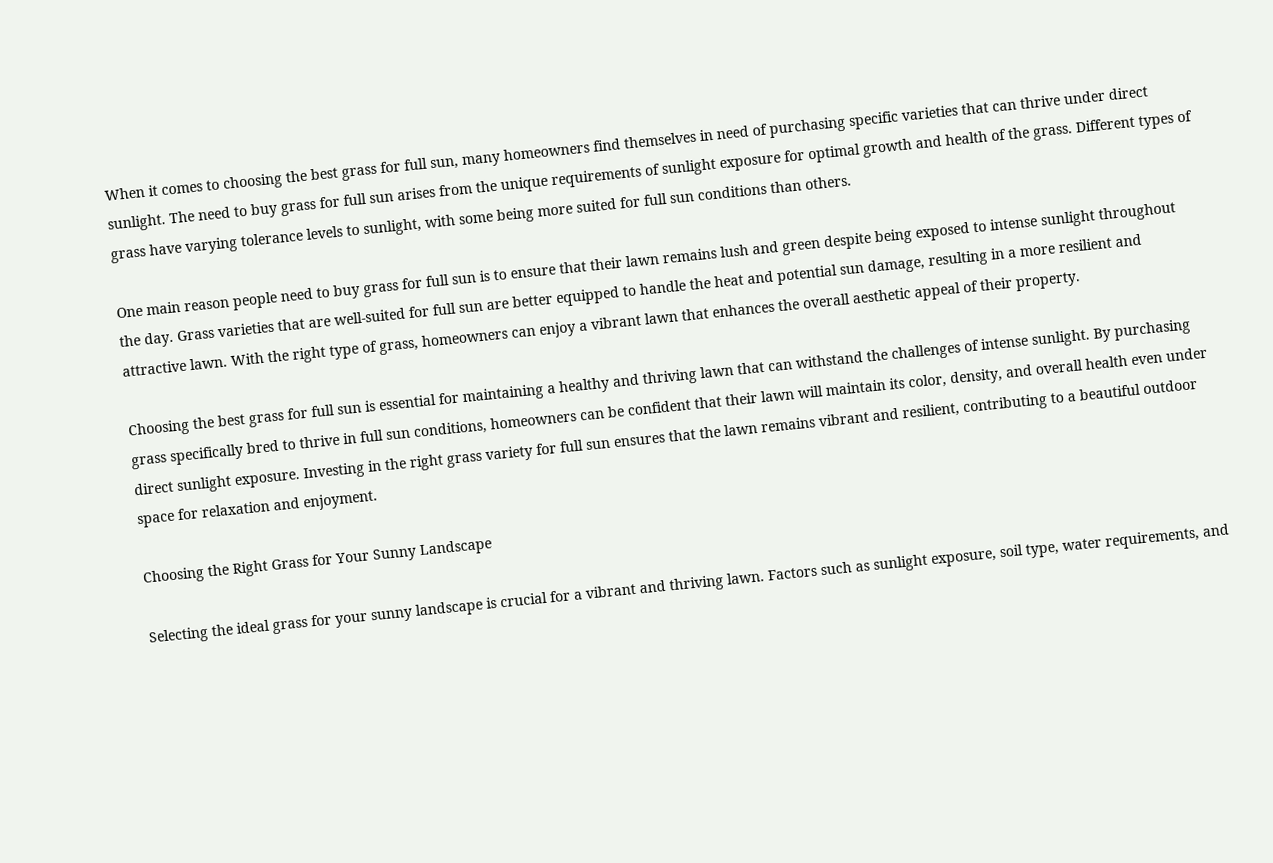When it comes to choosing the best grass for full sun, many homeowners find themselves in need of purchasing specific varieties that can thrive under direct sunlight. The need to buy grass for full sun arises from the unique requirements of sunlight exposure for optimal growth and health of the grass. Different types of grass have varying tolerance levels to sunlight, with some being more suited for full sun conditions than others.

One main reason people need to buy grass for full sun is to ensure that their lawn remains lush and green despite being exposed to intense sunlight throughout the day. Grass varieties that are well-suited for full sun are better equipped to handle the heat and potential sun damage, resulting in a more resilient and attractive lawn. With the right type of grass, homeowners can enjoy a vibrant lawn that enhances the overall aesthetic appeal of their property.

Choosing the best grass for full sun is essential for maintaining a healthy and thriving lawn that can withstand the challenges of intense sunlight. By purchasing grass specifically bred to thrive in full sun conditions, homeowners can be confident that their lawn will maintain its color, density, and overall health even under direct sunlight exposure. Investing in the right grass variety for full sun ensures that the lawn remains vibrant and resilient, contributing to a beautiful outdoor space for relaxation and enjoyment.

Choosing the Right Grass for Your Sunny Landscape

Selecting the ideal grass for your sunny landscape is crucial for a vibrant and thriving lawn. Factors such as sunlight exposure, soil type, water requirements, and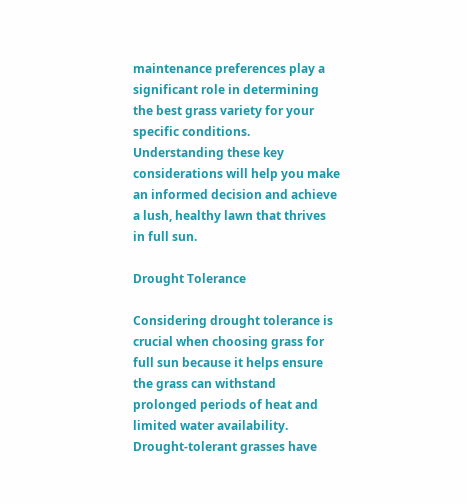maintenance preferences play a significant role in determining the best grass variety for your specific conditions. Understanding these key considerations will help you make an informed decision and achieve a lush, healthy lawn that thrives in full sun.

Drought Tolerance

Considering drought tolerance is crucial when choosing grass for full sun because it helps ensure the grass can withstand prolonged periods of heat and limited water availability. Drought-tolerant grasses have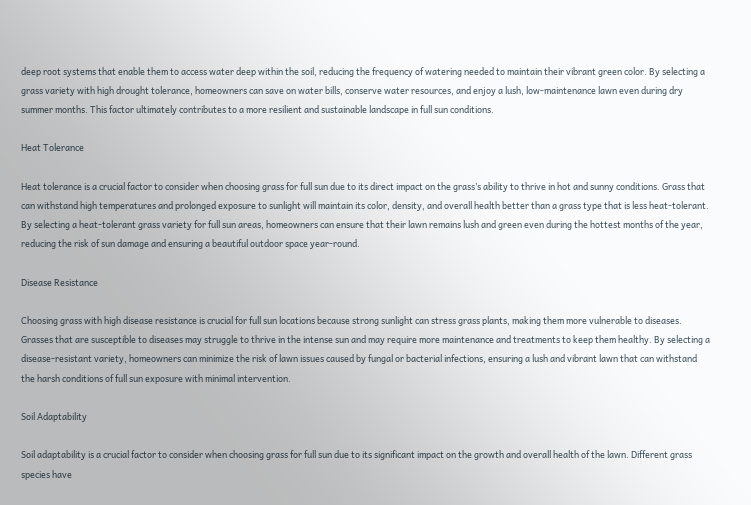deep root systems that enable them to access water deep within the soil, reducing the frequency of watering needed to maintain their vibrant green color. By selecting a grass variety with high drought tolerance, homeowners can save on water bills, conserve water resources, and enjoy a lush, low-maintenance lawn even during dry summer months. This factor ultimately contributes to a more resilient and sustainable landscape in full sun conditions.

Heat Tolerance

Heat tolerance is a crucial factor to consider when choosing grass for full sun due to its direct impact on the grass’s ability to thrive in hot and sunny conditions. Grass that can withstand high temperatures and prolonged exposure to sunlight will maintain its color, density, and overall health better than a grass type that is less heat-tolerant. By selecting a heat-tolerant grass variety for full sun areas, homeowners can ensure that their lawn remains lush and green even during the hottest months of the year, reducing the risk of sun damage and ensuring a beautiful outdoor space year-round.

Disease Resistance

Choosing grass with high disease resistance is crucial for full sun locations because strong sunlight can stress grass plants, making them more vulnerable to diseases. Grasses that are susceptible to diseases may struggle to thrive in the intense sun and may require more maintenance and treatments to keep them healthy. By selecting a disease-resistant variety, homeowners can minimize the risk of lawn issues caused by fungal or bacterial infections, ensuring a lush and vibrant lawn that can withstand the harsh conditions of full sun exposure with minimal intervention.

Soil Adaptability

Soil adaptability is a crucial factor to consider when choosing grass for full sun due to its significant impact on the growth and overall health of the lawn. Different grass species have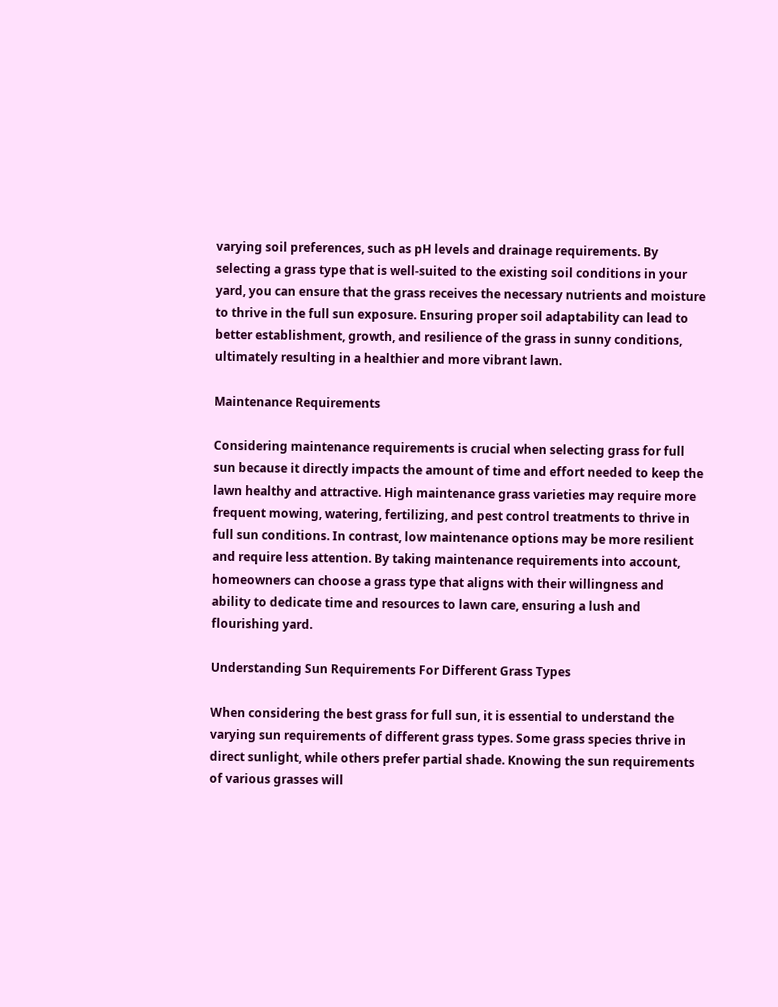varying soil preferences, such as pH levels and drainage requirements. By selecting a grass type that is well-suited to the existing soil conditions in your yard, you can ensure that the grass receives the necessary nutrients and moisture to thrive in the full sun exposure. Ensuring proper soil adaptability can lead to better establishment, growth, and resilience of the grass in sunny conditions, ultimately resulting in a healthier and more vibrant lawn.

Maintenance Requirements

Considering maintenance requirements is crucial when selecting grass for full sun because it directly impacts the amount of time and effort needed to keep the lawn healthy and attractive. High maintenance grass varieties may require more frequent mowing, watering, fertilizing, and pest control treatments to thrive in full sun conditions. In contrast, low maintenance options may be more resilient and require less attention. By taking maintenance requirements into account, homeowners can choose a grass type that aligns with their willingness and ability to dedicate time and resources to lawn care, ensuring a lush and flourishing yard.

Understanding Sun Requirements For Different Grass Types

When considering the best grass for full sun, it is essential to understand the varying sun requirements of different grass types. Some grass species thrive in direct sunlight, while others prefer partial shade. Knowing the sun requirements of various grasses will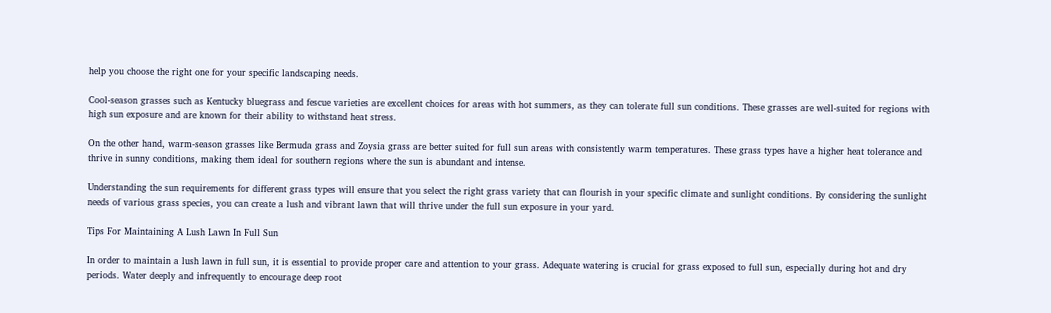help you choose the right one for your specific landscaping needs.

Cool-season grasses such as Kentucky bluegrass and fescue varieties are excellent choices for areas with hot summers, as they can tolerate full sun conditions. These grasses are well-suited for regions with high sun exposure and are known for their ability to withstand heat stress.

On the other hand, warm-season grasses like Bermuda grass and Zoysia grass are better suited for full sun areas with consistently warm temperatures. These grass types have a higher heat tolerance and thrive in sunny conditions, making them ideal for southern regions where the sun is abundant and intense.

Understanding the sun requirements for different grass types will ensure that you select the right grass variety that can flourish in your specific climate and sunlight conditions. By considering the sunlight needs of various grass species, you can create a lush and vibrant lawn that will thrive under the full sun exposure in your yard.

Tips For Maintaining A Lush Lawn In Full Sun

In order to maintain a lush lawn in full sun, it is essential to provide proper care and attention to your grass. Adequate watering is crucial for grass exposed to full sun, especially during hot and dry periods. Water deeply and infrequently to encourage deep root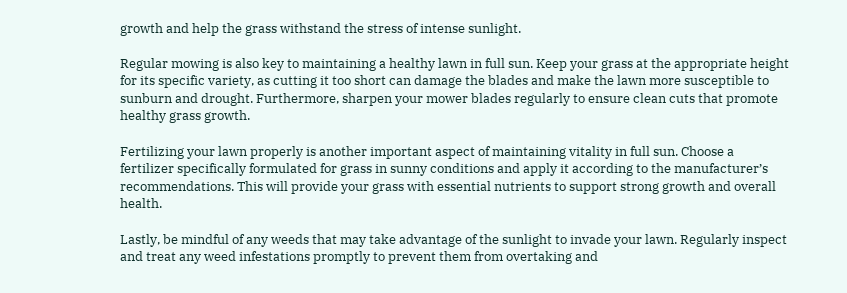growth and help the grass withstand the stress of intense sunlight.

Regular mowing is also key to maintaining a healthy lawn in full sun. Keep your grass at the appropriate height for its specific variety, as cutting it too short can damage the blades and make the lawn more susceptible to sunburn and drought. Furthermore, sharpen your mower blades regularly to ensure clean cuts that promote healthy grass growth.

Fertilizing your lawn properly is another important aspect of maintaining vitality in full sun. Choose a fertilizer specifically formulated for grass in sunny conditions and apply it according to the manufacturer’s recommendations. This will provide your grass with essential nutrients to support strong growth and overall health.

Lastly, be mindful of any weeds that may take advantage of the sunlight to invade your lawn. Regularly inspect and treat any weed infestations promptly to prevent them from overtaking and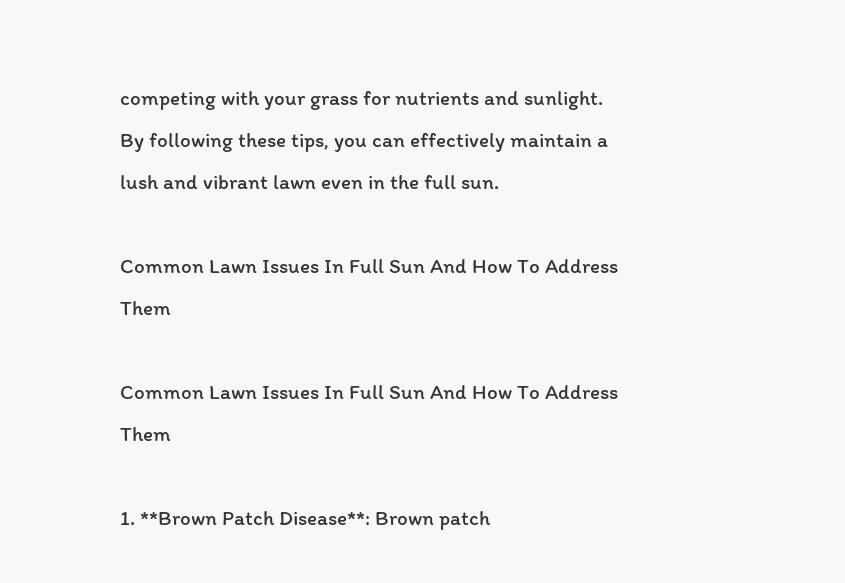competing with your grass for nutrients and sunlight. By following these tips, you can effectively maintain a lush and vibrant lawn even in the full sun.

Common Lawn Issues In Full Sun And How To Address Them

Common Lawn Issues In Full Sun And How To Address Them

1. **Brown Patch Disease**: Brown patch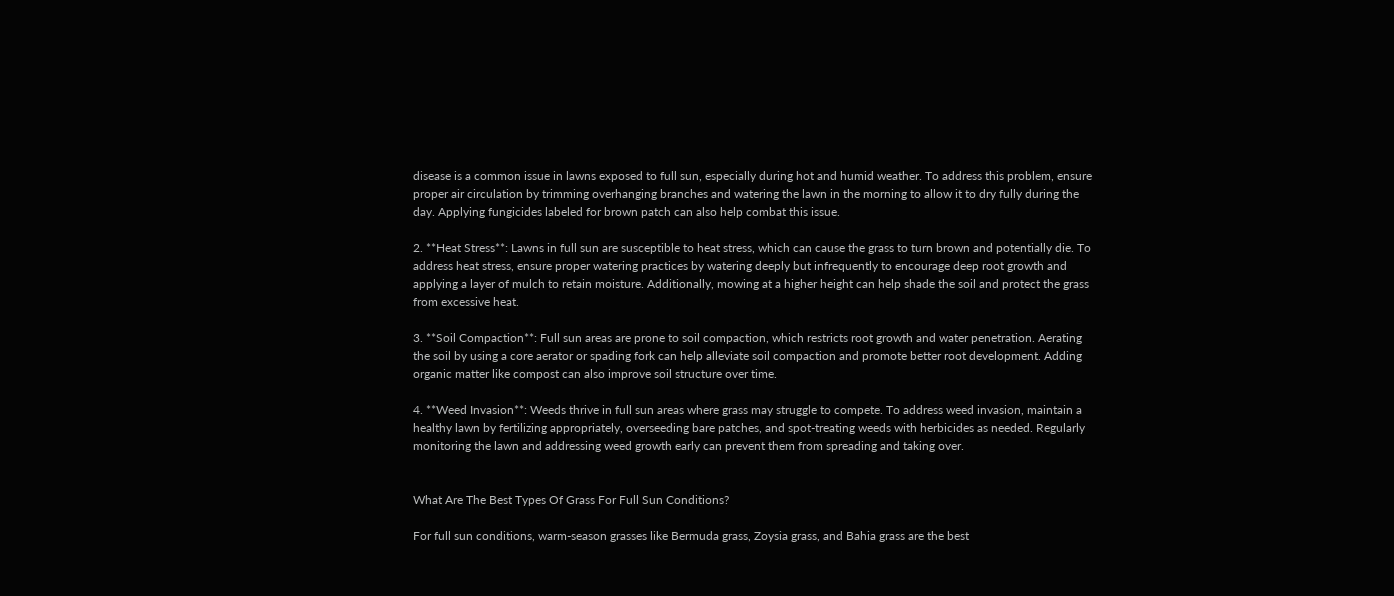disease is a common issue in lawns exposed to full sun, especially during hot and humid weather. To address this problem, ensure proper air circulation by trimming overhanging branches and watering the lawn in the morning to allow it to dry fully during the day. Applying fungicides labeled for brown patch can also help combat this issue.

2. **Heat Stress**: Lawns in full sun are susceptible to heat stress, which can cause the grass to turn brown and potentially die. To address heat stress, ensure proper watering practices by watering deeply but infrequently to encourage deep root growth and applying a layer of mulch to retain moisture. Additionally, mowing at a higher height can help shade the soil and protect the grass from excessive heat.

3. **Soil Compaction**: Full sun areas are prone to soil compaction, which restricts root growth and water penetration. Aerating the soil by using a core aerator or spading fork can help alleviate soil compaction and promote better root development. Adding organic matter like compost can also improve soil structure over time.

4. **Weed Invasion**: Weeds thrive in full sun areas where grass may struggle to compete. To address weed invasion, maintain a healthy lawn by fertilizing appropriately, overseeding bare patches, and spot-treating weeds with herbicides as needed. Regularly monitoring the lawn and addressing weed growth early can prevent them from spreading and taking over.


What Are The Best Types Of Grass For Full Sun Conditions?

For full sun conditions, warm-season grasses like Bermuda grass, Zoysia grass, and Bahia grass are the best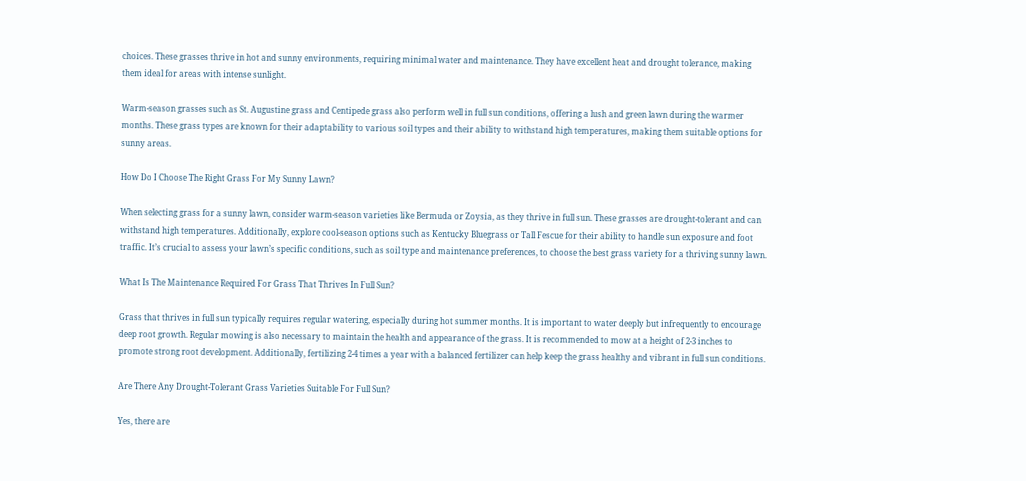choices. These grasses thrive in hot and sunny environments, requiring minimal water and maintenance. They have excellent heat and drought tolerance, making them ideal for areas with intense sunlight.

Warm-season grasses such as St. Augustine grass and Centipede grass also perform well in full sun conditions, offering a lush and green lawn during the warmer months. These grass types are known for their adaptability to various soil types and their ability to withstand high temperatures, making them suitable options for sunny areas.

How Do I Choose The Right Grass For My Sunny Lawn?

When selecting grass for a sunny lawn, consider warm-season varieties like Bermuda or Zoysia, as they thrive in full sun. These grasses are drought-tolerant and can withstand high temperatures. Additionally, explore cool-season options such as Kentucky Bluegrass or Tall Fescue for their ability to handle sun exposure and foot traffic. It’s crucial to assess your lawn’s specific conditions, such as soil type and maintenance preferences, to choose the best grass variety for a thriving sunny lawn.

What Is The Maintenance Required For Grass That Thrives In Full Sun?

Grass that thrives in full sun typically requires regular watering, especially during hot summer months. It is important to water deeply but infrequently to encourage deep root growth. Regular mowing is also necessary to maintain the health and appearance of the grass. It is recommended to mow at a height of 2-3 inches to promote strong root development. Additionally, fertilizing 2-4 times a year with a balanced fertilizer can help keep the grass healthy and vibrant in full sun conditions.

Are There Any Drought-Tolerant Grass Varieties Suitable For Full Sun?

Yes, there are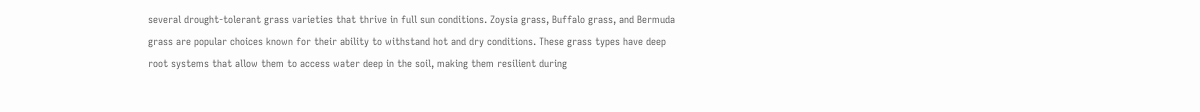several drought-tolerant grass varieties that thrive in full sun conditions. Zoysia grass, Buffalo grass, and Bermuda grass are popular choices known for their ability to withstand hot and dry conditions. These grass types have deep root systems that allow them to access water deep in the soil, making them resilient during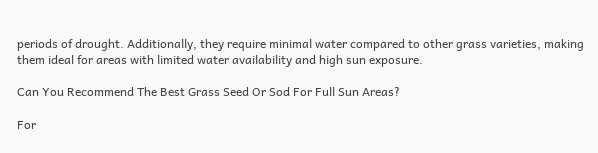periods of drought. Additionally, they require minimal water compared to other grass varieties, making them ideal for areas with limited water availability and high sun exposure.

Can You Recommend The Best Grass Seed Or Sod For Full Sun Areas?

For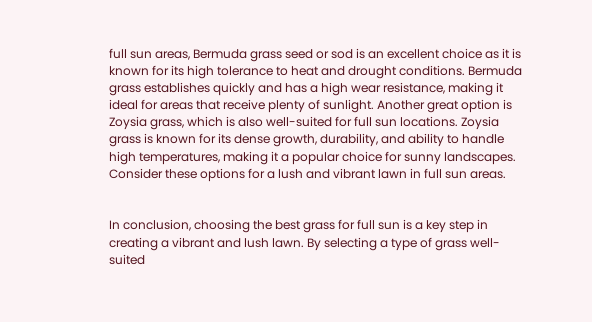full sun areas, Bermuda grass seed or sod is an excellent choice as it is known for its high tolerance to heat and drought conditions. Bermuda grass establishes quickly and has a high wear resistance, making it ideal for areas that receive plenty of sunlight. Another great option is Zoysia grass, which is also well-suited for full sun locations. Zoysia grass is known for its dense growth, durability, and ability to handle high temperatures, making it a popular choice for sunny landscapes. Consider these options for a lush and vibrant lawn in full sun areas.


In conclusion, choosing the best grass for full sun is a key step in creating a vibrant and lush lawn. By selecting a type of grass well-suited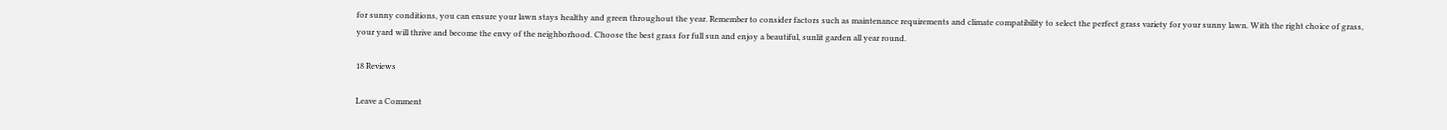for sunny conditions, you can ensure your lawn stays healthy and green throughout the year. Remember to consider factors such as maintenance requirements and climate compatibility to select the perfect grass variety for your sunny lawn. With the right choice of grass, your yard will thrive and become the envy of the neighborhood. Choose the best grass for full sun and enjoy a beautiful, sunlit garden all year round.

18 Reviews

Leave a Comment